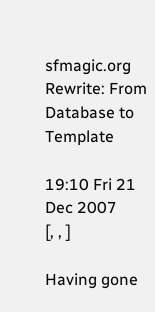sfmagic.org Rewrite: From Database to Template

19:10 Fri 21 Dec 2007
[, , ]

Having gone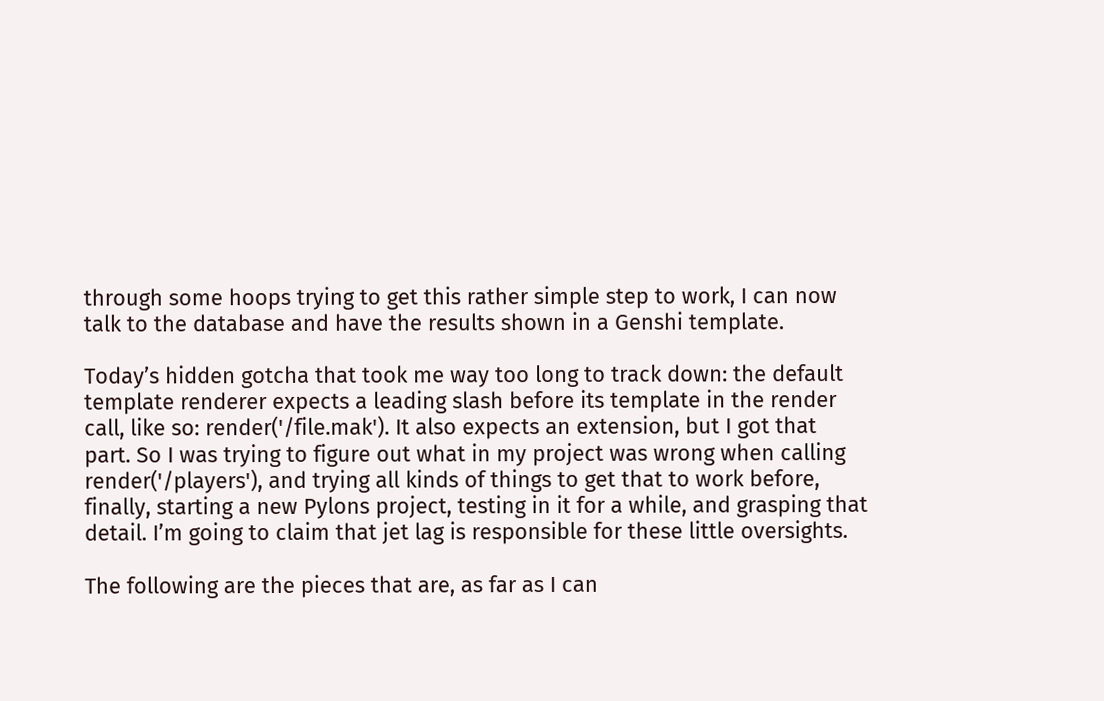through some hoops trying to get this rather simple step to work, I can now talk to the database and have the results shown in a Genshi template.

Today’s hidden gotcha that took me way too long to track down: the default template renderer expects a leading slash before its template in the render call, like so: render('/file.mak'). It also expects an extension, but I got that part. So I was trying to figure out what in my project was wrong when calling render('/players'), and trying all kinds of things to get that to work before, finally, starting a new Pylons project, testing in it for a while, and grasping that detail. I’m going to claim that jet lag is responsible for these little oversights.

The following are the pieces that are, as far as I can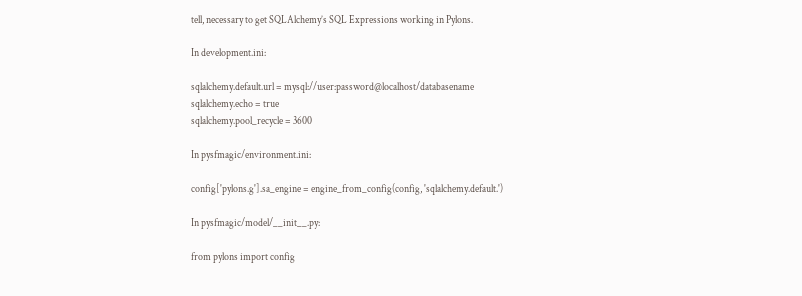tell, necessary to get SQLAlchemy’s SQL Expressions working in Pylons.

In development.ini:

sqlalchemy.default.url = mysql://user:password@localhost/databasename
sqlalchemy.echo = true
sqlalchemy.pool_recycle = 3600

In pysfmagic/environment.ini:

config['pylons.g'].sa_engine = engine_from_config(config, 'sqlalchemy.default.')

In pysfmagic/model/__init__.py:

from pylons import config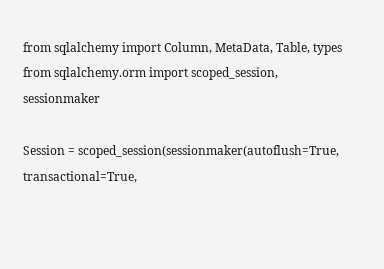from sqlalchemy import Column, MetaData, Table, types
from sqlalchemy.orm import scoped_session, sessionmaker

Session = scoped_session(sessionmaker(autoflush=True, transactional=True,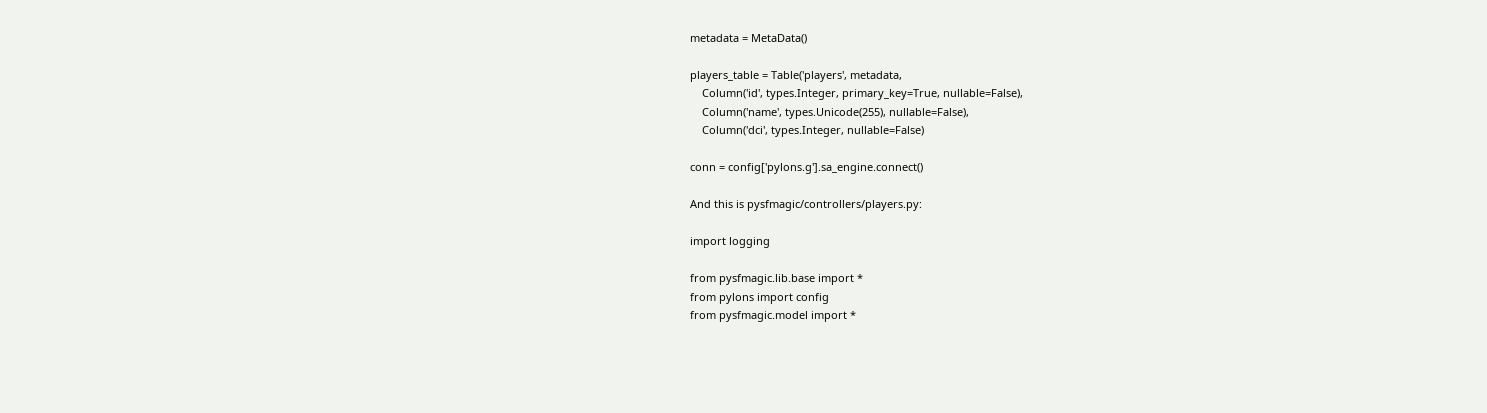metadata = MetaData()

players_table = Table('players', metadata,
    Column('id', types.Integer, primary_key=True, nullable=False),
    Column('name', types.Unicode(255), nullable=False),
    Column('dci', types.Integer, nullable=False)

conn = config['pylons.g'].sa_engine.connect()

And this is pysfmagic/controllers/players.py:

import logging

from pysfmagic.lib.base import *
from pylons import config
from pysfmagic.model import *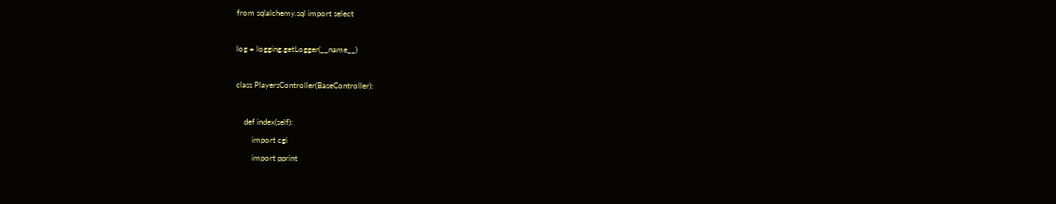from sqlalchemy.sql import select

log = logging.getLogger(__name__)

class PlayersController(BaseController):

    def index(self):
        import cgi
        import pprint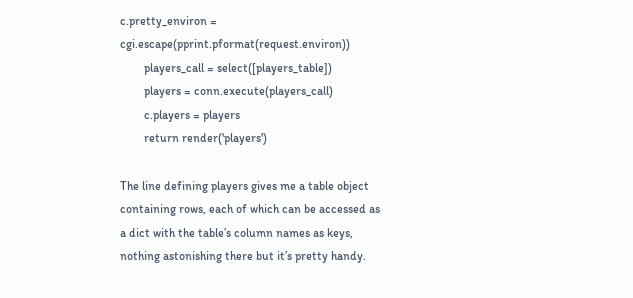c.pretty_environ = cgi.escape(pprint.pformat(request.environ))
        players_call = select([players_table])
        players = conn.execute(players_call)
        c.players = players
        return render('players')

The line defining players gives me a table object containing rows, each of which can be accessed as a dict with the table’s column names as keys, nothing astonishing there but it’s pretty handy.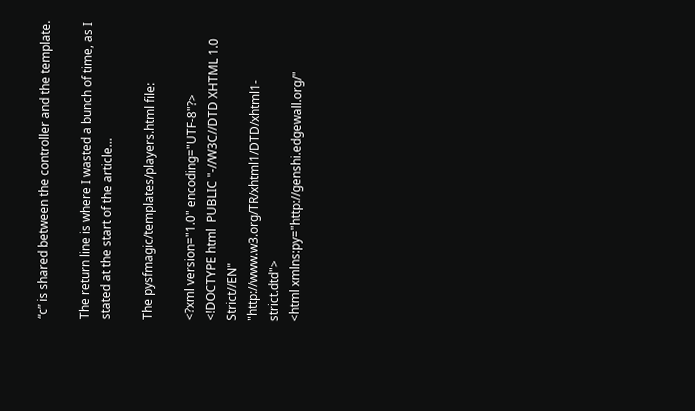“c” is shared between the controller and the template.

The return line is where I wasted a bunch of time, as I stated at the start of the article…

The pysfmagic/templates/players.html file:

<?xml version="1.0" encoding="UTF-8"?>
<!DOCTYPE html  PUBLIC "-//W3C//DTD XHTML 1.0 Strict//EN" "http://www.w3.org/TR/xhtml1/DTD/xhtml1-strict.dtd">
<html xmlns:py="http://genshi.edgewall.org/"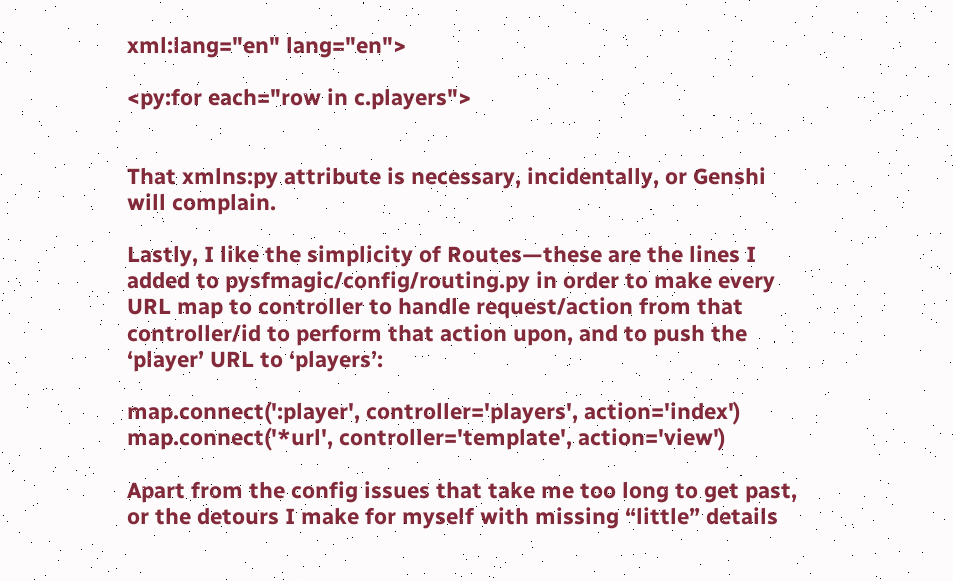xml:lang="en" lang="en">

<py:for each="row in c.players">


That xmlns:py attribute is necessary, incidentally, or Genshi will complain.

Lastly, I like the simplicity of Routes—these are the lines I added to pysfmagic/config/routing.py in order to make every URL map to controller to handle request/action from that controller/id to perform that action upon, and to push the ‘player’ URL to ‘players’:

map.connect(':player', controller='players', action='index')
map.connect('*url', controller='template', action='view')

Apart from the config issues that take me too long to get past, or the detours I make for myself with missing “little” details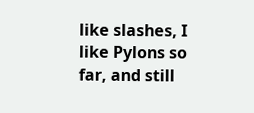like slashes, I like Pylons so far, and still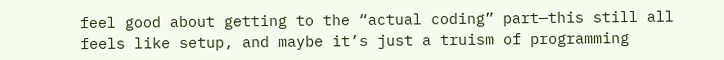feel good about getting to the “actual coding” part—this still all feels like setup, and maybe it’s just a truism of programming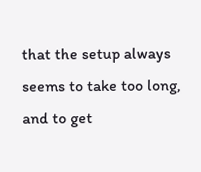that the setup always seems to take too long, and to get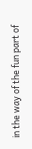in the way of the fun part of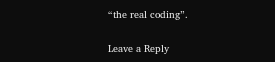“the real coding”.

Leave a Reply